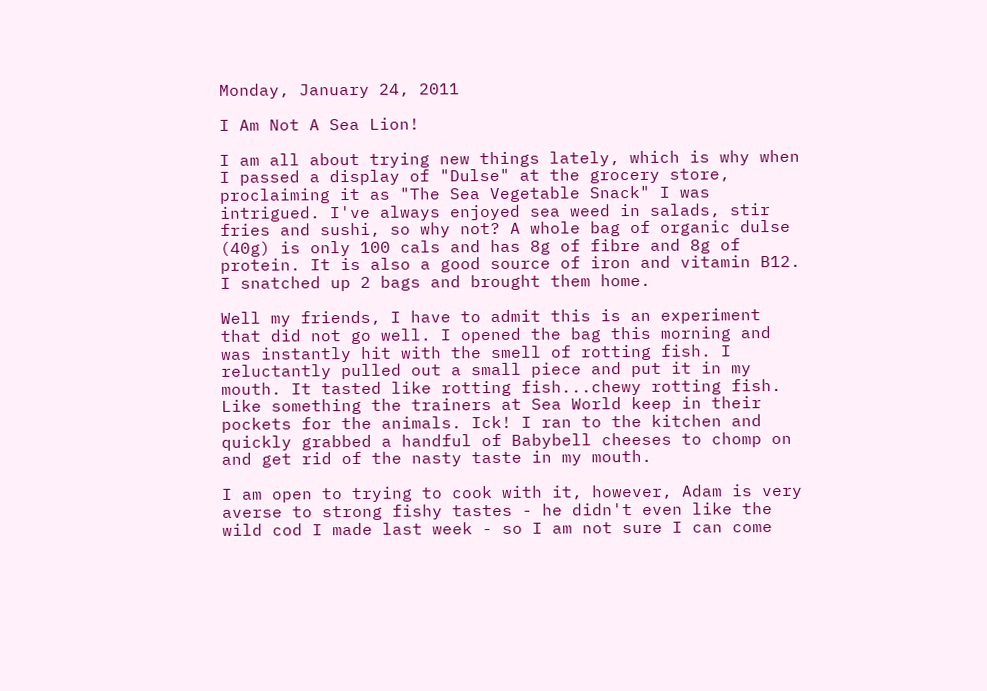Monday, January 24, 2011

I Am Not A Sea Lion!

I am all about trying new things lately, which is why when I passed a display of "Dulse" at the grocery store, proclaiming it as "The Sea Vegetable Snack" I was intrigued. I've always enjoyed sea weed in salads, stir fries and sushi, so why not? A whole bag of organic dulse (40g) is only 100 cals and has 8g of fibre and 8g of protein. It is also a good source of iron and vitamin B12. I snatched up 2 bags and brought them home.

Well my friends, I have to admit this is an experiment that did not go well. I opened the bag this morning and was instantly hit with the smell of rotting fish. I reluctantly pulled out a small piece and put it in my mouth. It tasted like rotting fish...chewy rotting fish. Like something the trainers at Sea World keep in their pockets for the animals. Ick! I ran to the kitchen and quickly grabbed a handful of Babybell cheeses to chomp on and get rid of the nasty taste in my mouth.

I am open to trying to cook with it, however, Adam is very averse to strong fishy tastes - he didn't even like the wild cod I made last week - so I am not sure I can come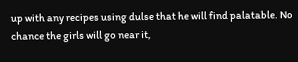up with any recipes using dulse that he will find palatable. No chance the girls will go near it,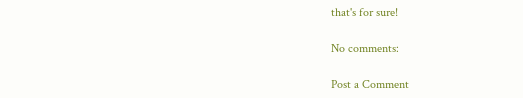that's for sure!

No comments:

Post a Comment